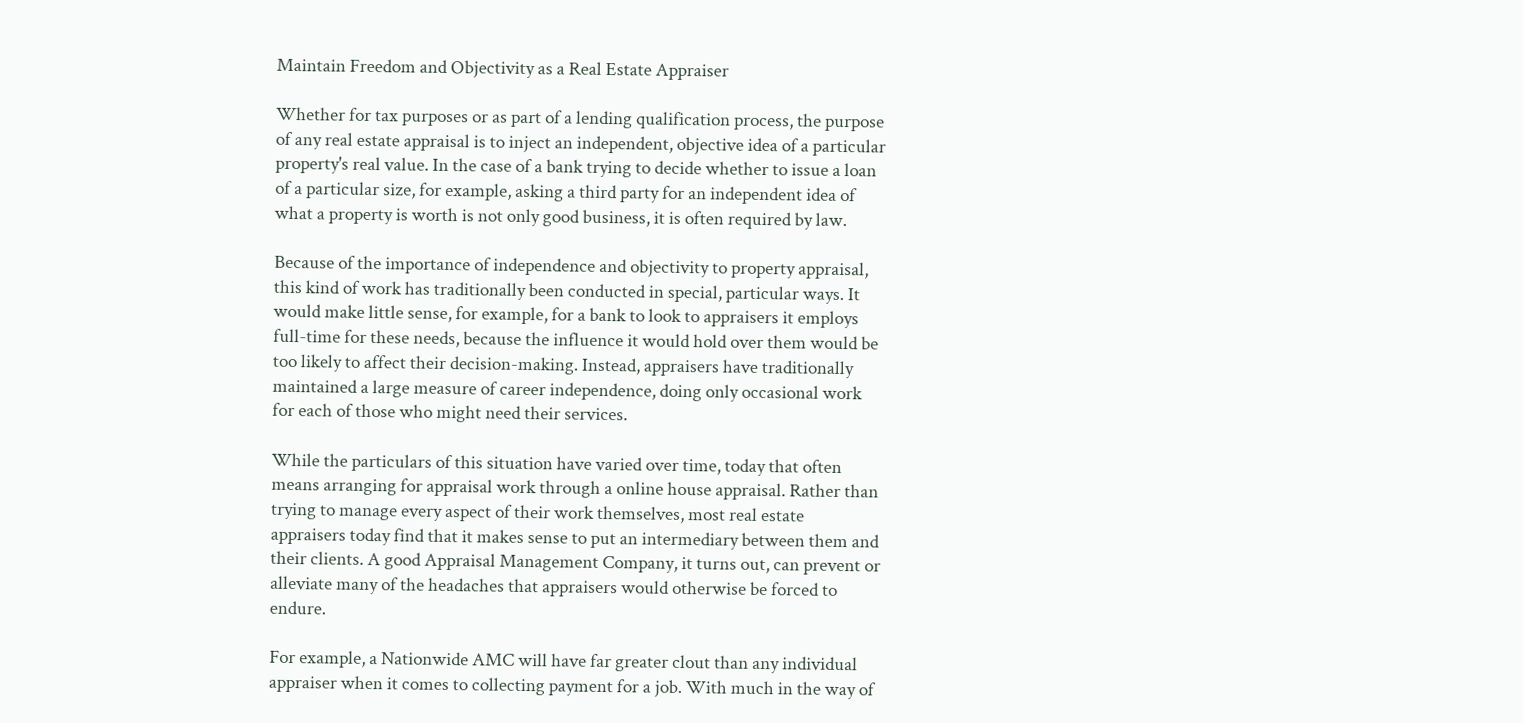Maintain Freedom and Objectivity as a Real Estate Appraiser

Whether for tax purposes or as part of a lending qualification process, the purpose of any real estate appraisal is to inject an independent, objective idea of a particular property's real value. In the case of a bank trying to decide whether to issue a loan of a particular size, for example, asking a third party for an independent idea of what a property is worth is not only good business, it is often required by law.

Because of the importance of independence and objectivity to property appraisal, this kind of work has traditionally been conducted in special, particular ways. It would make little sense, for example, for a bank to look to appraisers it employs full-time for these needs, because the influence it would hold over them would be too likely to affect their decision-making. Instead, appraisers have traditionally maintained a large measure of career independence, doing only occasional work for each of those who might need their services.

While the particulars of this situation have varied over time, today that often means arranging for appraisal work through a online house appraisal. Rather than trying to manage every aspect of their work themselves, most real estate appraisers today find that it makes sense to put an intermediary between them and their clients. A good Appraisal Management Company, it turns out, can prevent or alleviate many of the headaches that appraisers would otherwise be forced to endure.

For example, a Nationwide AMC will have far greater clout than any individual appraiser when it comes to collecting payment for a job. With much in the way of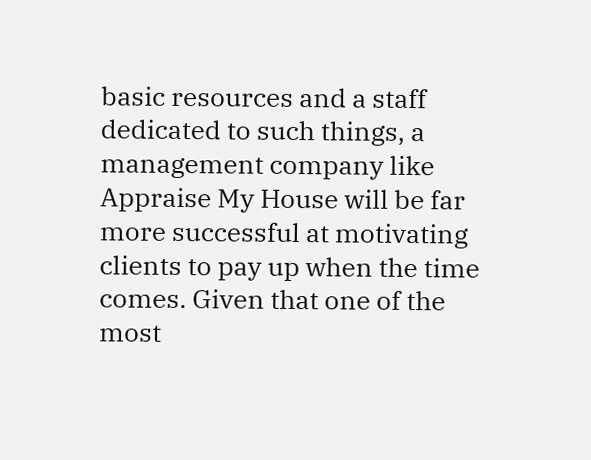basic resources and a staff dedicated to such things, a management company like Appraise My House will be far more successful at motivating clients to pay up when the time comes. Given that one of the most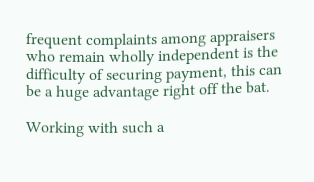frequent complaints among appraisers who remain wholly independent is the difficulty of securing payment, this can be a huge advantage right off the bat.

Working with such a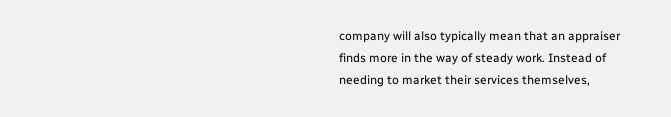company will also typically mean that an appraiser finds more in the way of steady work. Instead of needing to market their services themselves,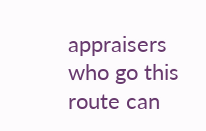appraisers who go this route can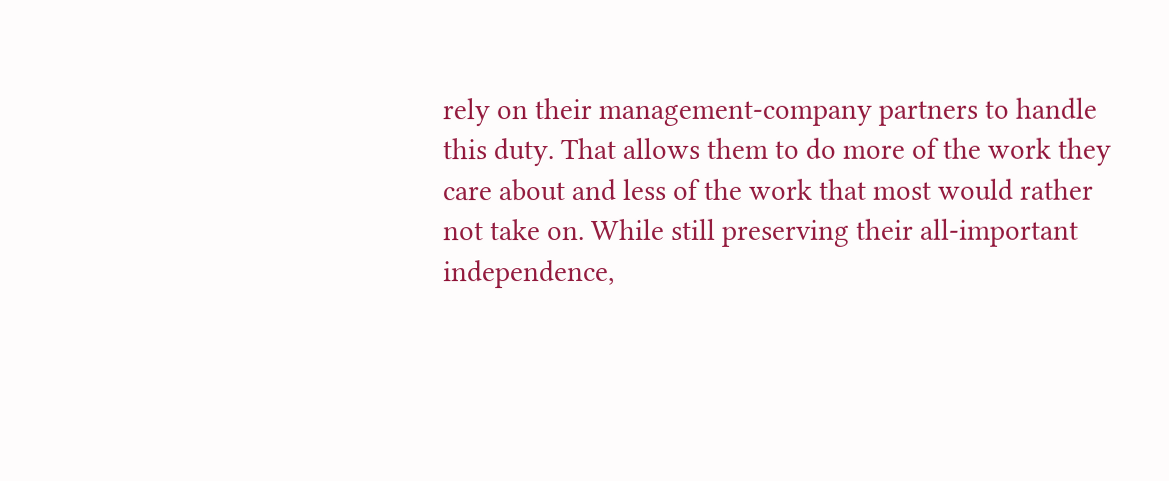rely on their management-company partners to handle this duty. That allows them to do more of the work they care about and less of the work that most would rather not take on. While still preserving their all-important independence,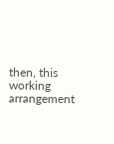then, this working arrangement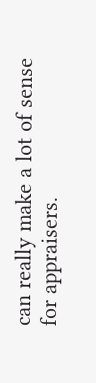can really make a lot of sense for appraisers.